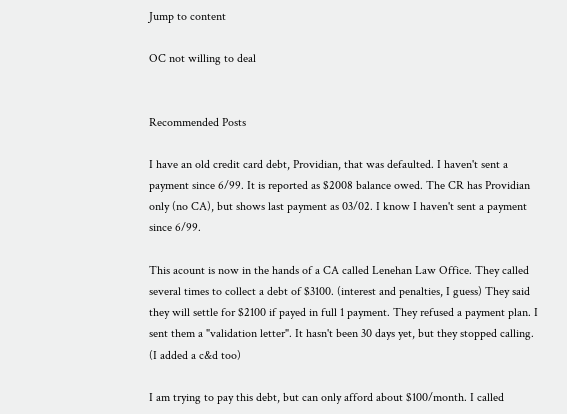Jump to content

OC not willing to deal


Recommended Posts

I have an old credit card debt, Providian, that was defaulted. I haven't sent a payment since 6/99. It is reported as $2008 balance owed. The CR has Providian only (no CA), but shows last payment as 03/02. I know I haven't sent a payment since 6/99.

This acount is now in the hands of a CA called Lenehan Law Office. They called several times to collect a debt of $3100. (interest and penalties, I guess) They said they will settle for $2100 if payed in full 1 payment. They refused a payment plan. I sent them a "validation letter". It hasn't been 30 days yet, but they stopped calling. (I added a c&d too)

I am trying to pay this debt, but can only afford about $100/month. I called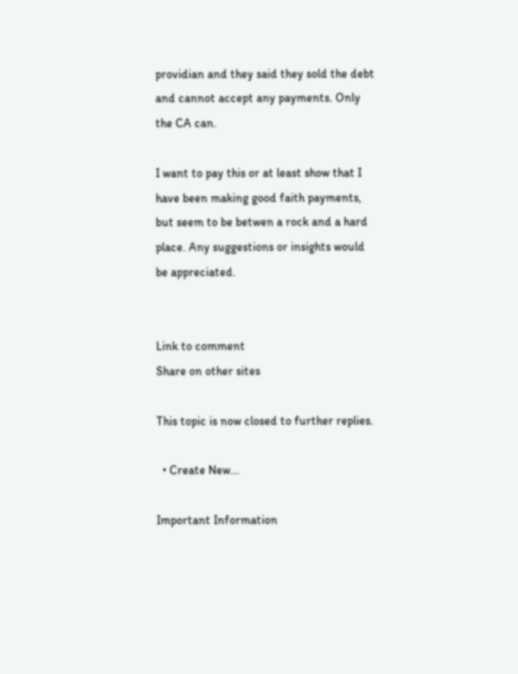providian and they said they sold the debt and cannot accept any payments. Only the CA can.

I want to pay this or at least show that I have been making good faith payments, but seem to be betwen a rock and a hard place. Any suggestions or insights would be appreciated.


Link to comment
Share on other sites

This topic is now closed to further replies.

  • Create New...

Important Information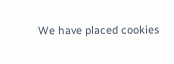We have placed cookies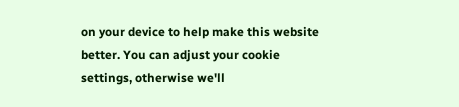on your device to help make this website better. You can adjust your cookie settings, otherwise we'll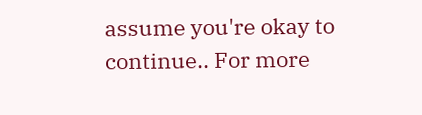assume you're okay to continue.. For more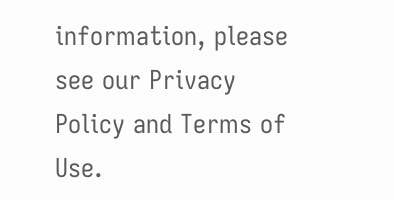information, please see our Privacy Policy and Terms of Use.